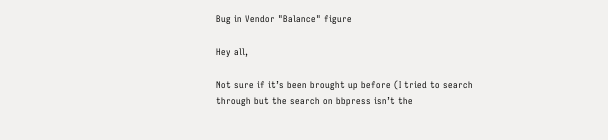Bug in Vendor "Balance" figure

Hey all,

Not sure if it’s been brought up before (I tried to search through but the search on bbpress isn’t the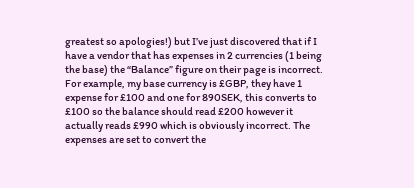greatest so apologies!) but I’ve just discovered that if I have a vendor that has expenses in 2 currencies (1 being the base) the “Balance” figure on their page is incorrect. For example, my base currency is £GBP, they have 1 expense for £100 and one for 890SEK, this converts to £100 so the balance should read £200 however it actually reads £990 which is obviously incorrect. The expenses are set to convert the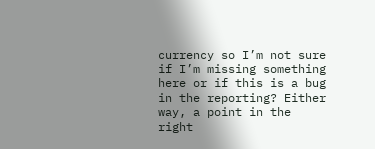currency so I’m not sure if I’m missing something here or if this is a bug in the reporting? Either way, a point in the right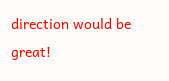direction would be great!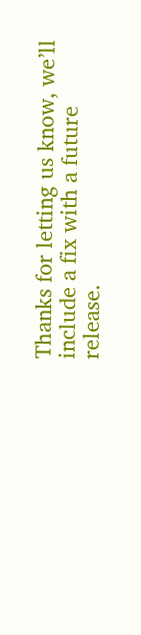Thanks for letting us know, we’ll include a fix with a future release.